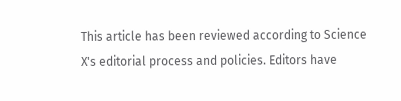This article has been reviewed according to Science X's editorial process and policies. Editors have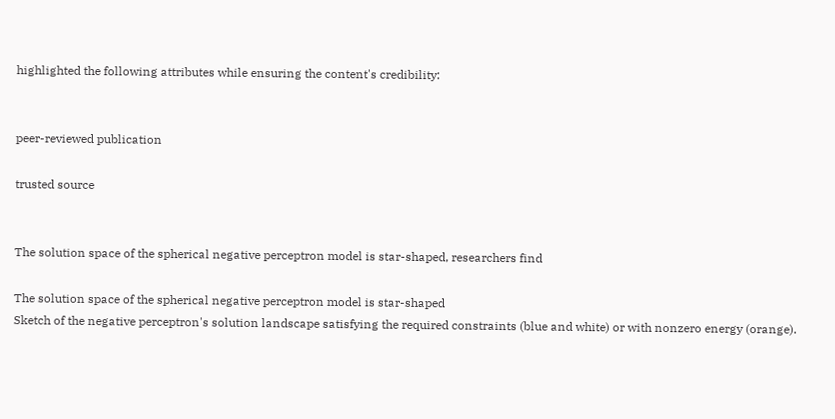highlighted the following attributes while ensuring the content's credibility:


peer-reviewed publication

trusted source


The solution space of the spherical negative perceptron model is star-shaped, researchers find

The solution space of the spherical negative perceptron model is star-shaped
Sketch of the negative perceptron's solution landscape satisfying the required constraints (blue and white) or with nonzero energy (orange).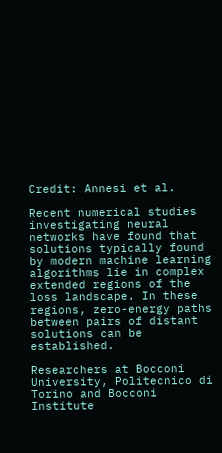Credit: Annesi et al.

Recent numerical studies investigating neural networks have found that solutions typically found by modern machine learning algorithms lie in complex extended regions of the loss landscape. In these regions, zero-energy paths between pairs of distant solutions can be established.

Researchers at Bocconi University, Politecnico di Torino and Bocconi Institute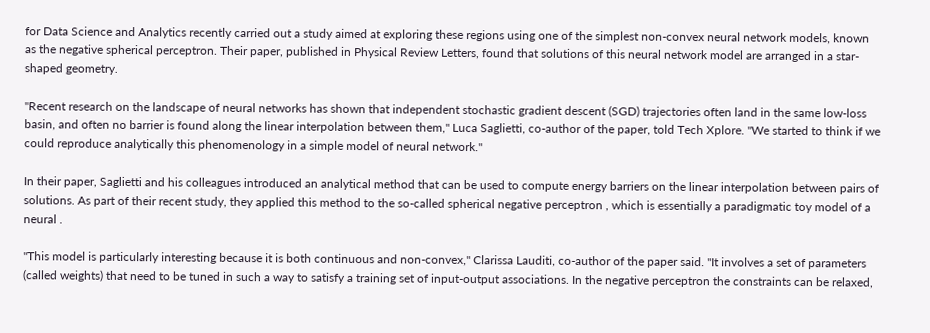for Data Science and Analytics recently carried out a study aimed at exploring these regions using one of the simplest non-convex neural network models, known as the negative spherical perceptron. Their paper, published in Physical Review Letters, found that solutions of this neural network model are arranged in a star-shaped geometry.

"Recent research on the landscape of neural networks has shown that independent stochastic gradient descent (SGD) trajectories often land in the same low-loss basin, and often no barrier is found along the linear interpolation between them," Luca Saglietti, co-author of the paper, told Tech Xplore. "We started to think if we could reproduce analytically this phenomenology in a simple model of neural network."

In their paper, Saglietti and his colleagues introduced an analytical method that can be used to compute energy barriers on the linear interpolation between pairs of solutions. As part of their recent study, they applied this method to the so-called spherical negative perceptron , which is essentially a paradigmatic toy model of a neural .

"This model is particularly interesting because it is both continuous and non-convex," Clarissa Lauditi, co-author of the paper said. "It involves a set of parameters (called weights) that need to be tuned in such a way to satisfy a training set of input-output associations. In the negative perceptron the constraints can be relaxed,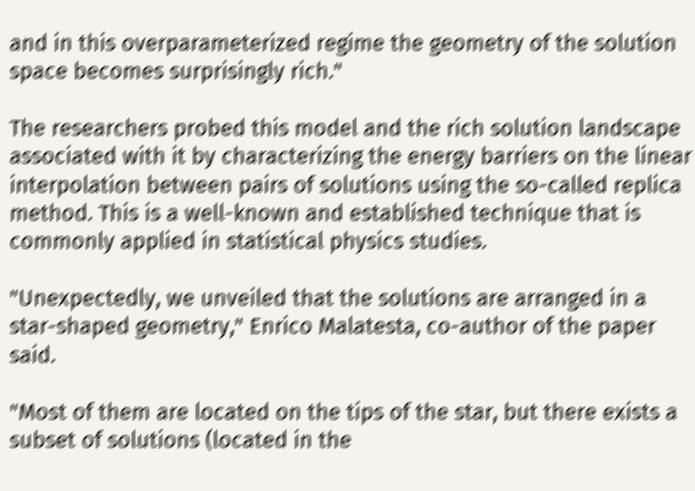and in this overparameterized regime the geometry of the solution space becomes surprisingly rich."

The researchers probed this model and the rich solution landscape associated with it by characterizing the energy barriers on the linear interpolation between pairs of solutions using the so-called replica method. This is a well-known and established technique that is commonly applied in statistical physics studies.

"Unexpectedly, we unveiled that the solutions are arranged in a star-shaped geometry," Enrico Malatesta, co-author of the paper said.

"Most of them are located on the tips of the star, but there exists a subset of solutions (located in the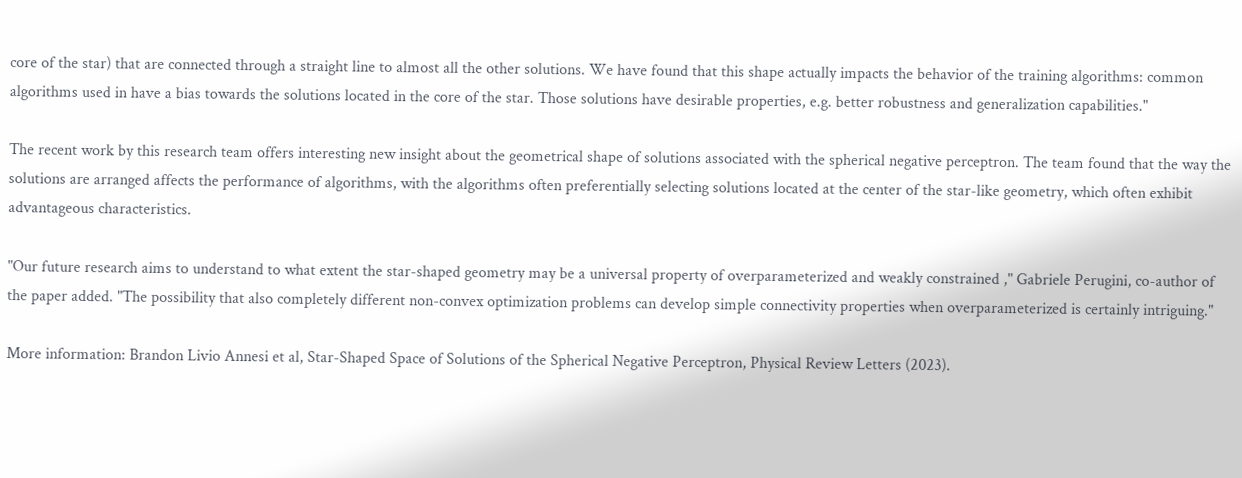core of the star) that are connected through a straight line to almost all the other solutions. We have found that this shape actually impacts the behavior of the training algorithms: common algorithms used in have a bias towards the solutions located in the core of the star. Those solutions have desirable properties, e.g. better robustness and generalization capabilities."

The recent work by this research team offers interesting new insight about the geometrical shape of solutions associated with the spherical negative perceptron. The team found that the way the solutions are arranged affects the performance of algorithms, with the algorithms often preferentially selecting solutions located at the center of the star-like geometry, which often exhibit advantageous characteristics.

"Our future research aims to understand to what extent the star-shaped geometry may be a universal property of overparameterized and weakly constrained ," Gabriele Perugini, co-author of the paper added. "The possibility that also completely different non-convex optimization problems can develop simple connectivity properties when overparameterized is certainly intriguing."

More information: Brandon Livio Annesi et al, Star-Shaped Space of Solutions of the Spherical Negative Perceptron, Physical Review Letters (2023).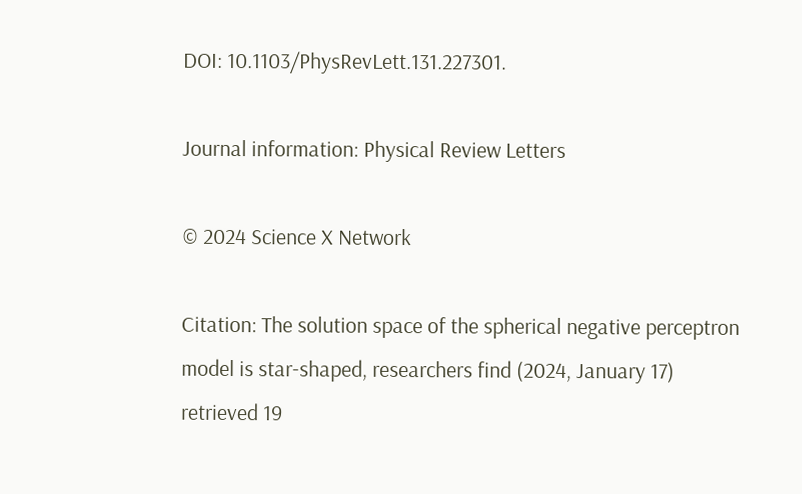DOI: 10.1103/PhysRevLett.131.227301.

Journal information: Physical Review Letters

© 2024 Science X Network

Citation: The solution space of the spherical negative perceptron model is star-shaped, researchers find (2024, January 17) retrieved 19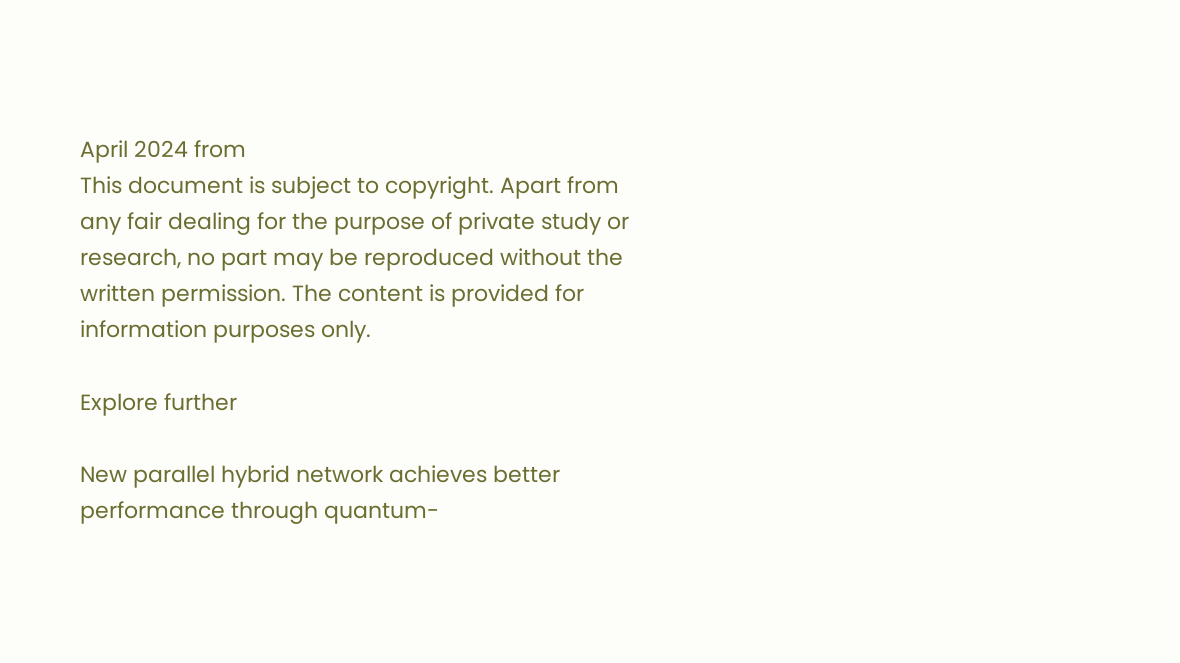April 2024 from
This document is subject to copyright. Apart from any fair dealing for the purpose of private study or research, no part may be reproduced without the written permission. The content is provided for information purposes only.

Explore further

New parallel hybrid network achieves better performance through quantum-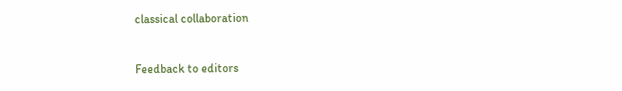classical collaboration


Feedback to editors